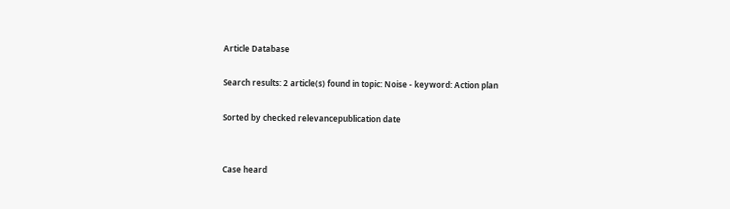Article Database

Search results: 2 article(s) found in topic: Noise - keyword: Action plan

Sorted by checked relevancepublication date


Case heard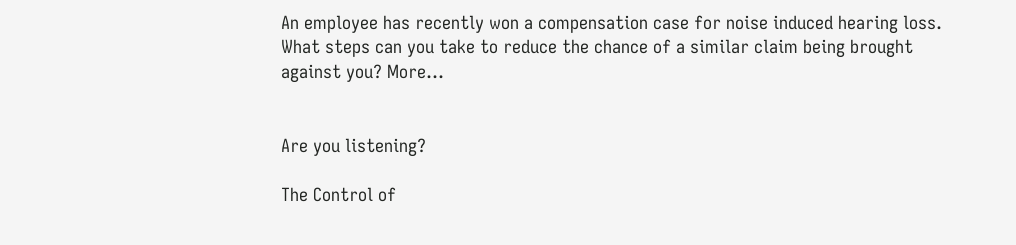An employee has recently won a compensation case for noise induced hearing loss. What steps can you take to reduce the chance of a similar claim being brought against you? More...


Are you listening?

The Control of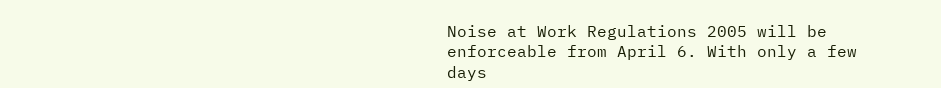Noise at Work Regulations 2005 will be enforceable from April 6. With only a few days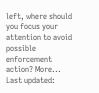left, where should you focus your attention to avoid possible enforcement action? More...
Last updated: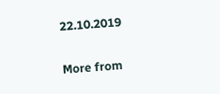22.10.2019

More from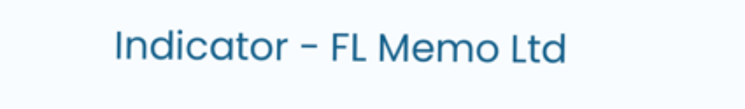Indicator - FL Memo Ltd